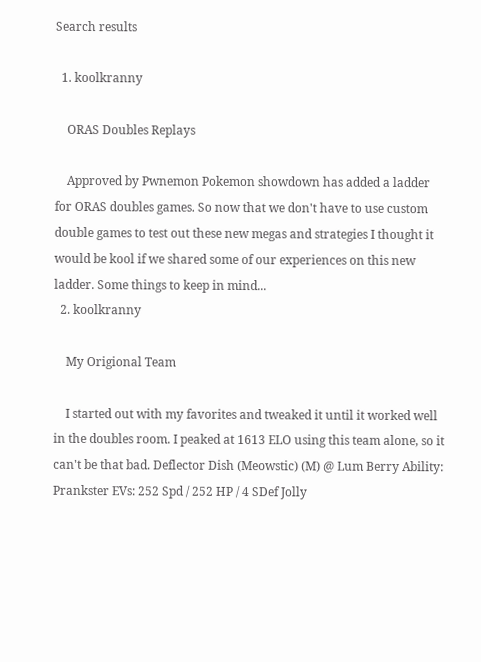Search results

  1. koolkranny

    ORAS Doubles Replays

    Approved by Pwnemon Pokemon showdown has added a ladder for ORAS doubles games. So now that we don't have to use custom double games to test out these new megas and strategies I thought it would be kool if we shared some of our experiences on this new ladder. Some things to keep in mind...
  2. koolkranny

    My Origional Team

    I started out with my favorites and tweaked it until it worked well in the doubles room. I peaked at 1613 ELO using this team alone, so it can't be that bad. Deflector Dish (Meowstic) (M) @ Lum Berry Ability: Prankster EVs: 252 Spd / 252 HP / 4 SDef Jolly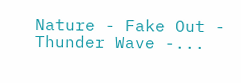Nature - Fake Out - Thunder Wave -...